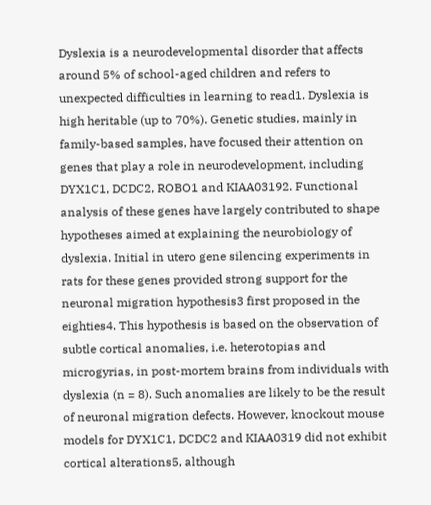Dyslexia is a neurodevelopmental disorder that affects around 5% of school-aged children and refers to unexpected difficulties in learning to read1. Dyslexia is high heritable (up to 70%). Genetic studies, mainly in family-based samples, have focused their attention on genes that play a role in neurodevelopment, including DYX1C1, DCDC2, ROBO1 and KIAA03192. Functional analysis of these genes have largely contributed to shape hypotheses aimed at explaining the neurobiology of dyslexia. Initial in utero gene silencing experiments in rats for these genes provided strong support for the neuronal migration hypothesis3 first proposed in the eighties4. This hypothesis is based on the observation of subtle cortical anomalies, i.e. heterotopias and microgyrias, in post-mortem brains from individuals with dyslexia (n = 8). Such anomalies are likely to be the result of neuronal migration defects. However, knockout mouse models for DYX1C1, DCDC2 and KIAA0319 did not exhibit cortical alterations5, although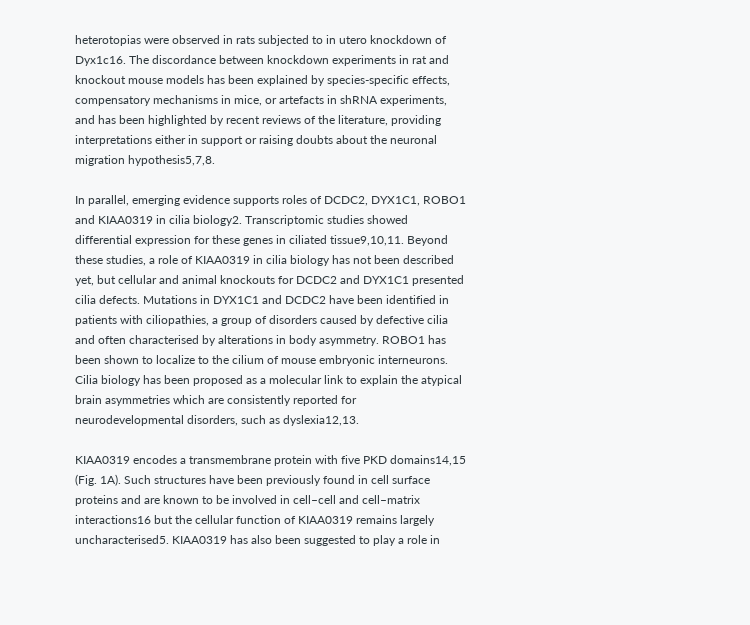heterotopias were observed in rats subjected to in utero knockdown of Dyx1c16. The discordance between knockdown experiments in rat and knockout mouse models has been explained by species-specific effects, compensatory mechanisms in mice, or artefacts in shRNA experiments, and has been highlighted by recent reviews of the literature, providing interpretations either in support or raising doubts about the neuronal migration hypothesis5,7,8.

In parallel, emerging evidence supports roles of DCDC2, DYX1C1, ROBO1 and KIAA0319 in cilia biology2. Transcriptomic studies showed differential expression for these genes in ciliated tissue9,10,11. Beyond these studies, a role of KIAA0319 in cilia biology has not been described yet, but cellular and animal knockouts for DCDC2 and DYX1C1 presented cilia defects. Mutations in DYX1C1 and DCDC2 have been identified in patients with ciliopathies, a group of disorders caused by defective cilia and often characterised by alterations in body asymmetry. ROBO1 has been shown to localize to the cilium of mouse embryonic interneurons. Cilia biology has been proposed as a molecular link to explain the atypical brain asymmetries which are consistently reported for neurodevelopmental disorders, such as dyslexia12,13.

KIAA0319 encodes a transmembrane protein with five PKD domains14,15 (Fig. 1A). Such structures have been previously found in cell surface proteins and are known to be involved in cell–cell and cell–matrix interactions16 but the cellular function of KIAA0319 remains largely uncharacterised5. KIAA0319 has also been suggested to play a role in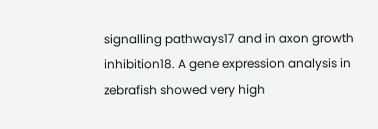signalling pathways17 and in axon growth inhibition18. A gene expression analysis in zebrafish showed very high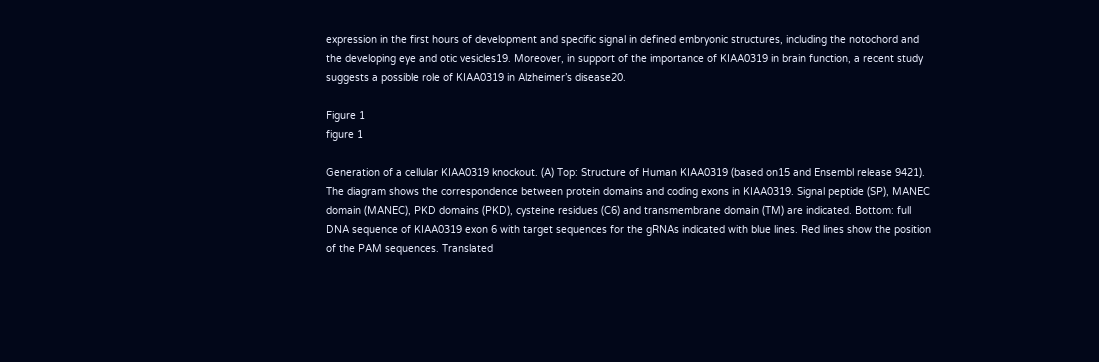expression in the first hours of development and specific signal in defined embryonic structures, including the notochord and the developing eye and otic vesicles19. Moreover, in support of the importance of KIAA0319 in brain function, a recent study suggests a possible role of KIAA0319 in Alzheimer’s disease20.

Figure 1
figure 1

Generation of a cellular KIAA0319 knockout. (A) Top: Structure of Human KIAA0319 (based on15 and Ensembl release 9421). The diagram shows the correspondence between protein domains and coding exons in KIAA0319. Signal peptide (SP), MANEC domain (MANEC), PKD domains (PKD), cysteine residues (C6) and transmembrane domain (TM) are indicated. Bottom: full DNA sequence of KIAA0319 exon 6 with target sequences for the gRNAs indicated with blue lines. Red lines show the position of the PAM sequences. Translated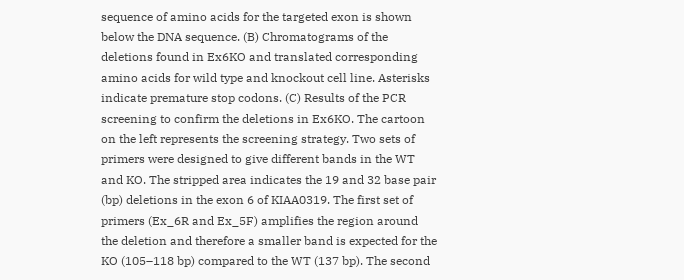sequence of amino acids for the targeted exon is shown below the DNA sequence. (B) Chromatograms of the deletions found in Ex6KO and translated corresponding amino acids for wild type and knockout cell line. Asterisks indicate premature stop codons. (C) Results of the PCR screening to confirm the deletions in Ex6KO. The cartoon on the left represents the screening strategy. Two sets of primers were designed to give different bands in the WT and KO. The stripped area indicates the 19 and 32 base pair (bp) deletions in the exon 6 of KIAA0319. The first set of primers (Ex_6R and Ex_5F) amplifies the region around the deletion and therefore a smaller band is expected for the KO (105–118 bp) compared to the WT (137 bp). The second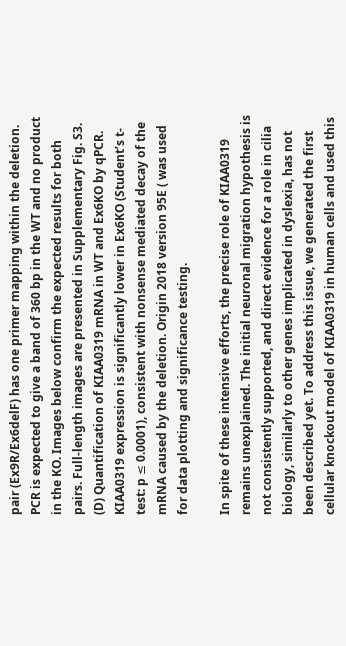pair (Ex9R/Ex6delF) has one primer mapping within the deletion. PCR is expected to give a band of 360 bp in the WT and no product in the KO. Images below confirm the expected results for both pairs. Full-length images are presented in Supplementary Fig. S3. (D) Quantification of KIAA0319 mRNA in WT and Ex6KO by qPCR. KIAA0319 expression is significantly lower in Ex6KO (Student’s t-test: p ≤ 0.0001), consistent with nonsense mediated decay of the mRNA caused by the deletion. Origin 2018 version 95E ( was used for data plotting and significance testing.

In spite of these intensive efforts, the precise role of KIAA0319 remains unexplained. The initial neuronal migration hypothesis is not consistently supported, and direct evidence for a role in cilia biology, similarly to other genes implicated in dyslexia, has not been described yet. To address this issue, we generated the first cellular knockout model of KIAA0319 in human cells and used this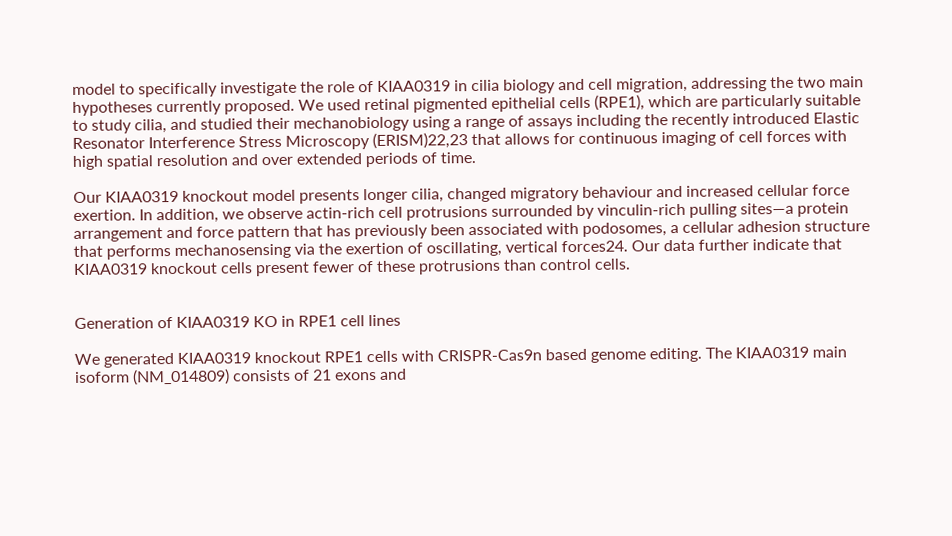model to specifically investigate the role of KIAA0319 in cilia biology and cell migration, addressing the two main hypotheses currently proposed. We used retinal pigmented epithelial cells (RPE1), which are particularly suitable to study cilia, and studied their mechanobiology using a range of assays including the recently introduced Elastic Resonator Interference Stress Microscopy (ERISM)22,23 that allows for continuous imaging of cell forces with high spatial resolution and over extended periods of time.

Our KIAA0319 knockout model presents longer cilia, changed migratory behaviour and increased cellular force exertion. In addition, we observe actin-rich cell protrusions surrounded by vinculin-rich pulling sites—a protein arrangement and force pattern that has previously been associated with podosomes, a cellular adhesion structure that performs mechanosensing via the exertion of oscillating, vertical forces24. Our data further indicate that KIAA0319 knockout cells present fewer of these protrusions than control cells.


Generation of KIAA0319 KO in RPE1 cell lines

We generated KIAA0319 knockout RPE1 cells with CRISPR-Cas9n based genome editing. The KIAA0319 main isoform (NM_014809) consists of 21 exons and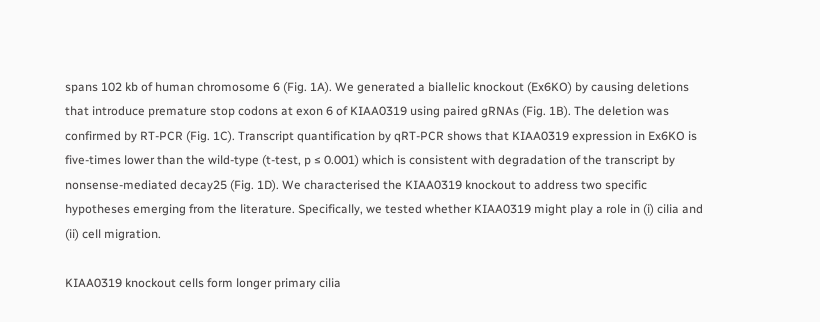spans 102 kb of human chromosome 6 (Fig. 1A). We generated a biallelic knockout (Ex6KO) by causing deletions that introduce premature stop codons at exon 6 of KIAA0319 using paired gRNAs (Fig. 1B). The deletion was confirmed by RT-PCR (Fig. 1C). Transcript quantification by qRT-PCR shows that KIAA0319 expression in Ex6KO is five-times lower than the wild-type (t-test, p ≤ 0.001) which is consistent with degradation of the transcript by nonsense-mediated decay25 (Fig. 1D). We characterised the KIAA0319 knockout to address two specific hypotheses emerging from the literature. Specifically, we tested whether KIAA0319 might play a role in (i) cilia and (ii) cell migration.

KIAA0319 knockout cells form longer primary cilia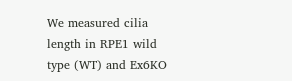We measured cilia length in RPE1 wild type (WT) and Ex6KO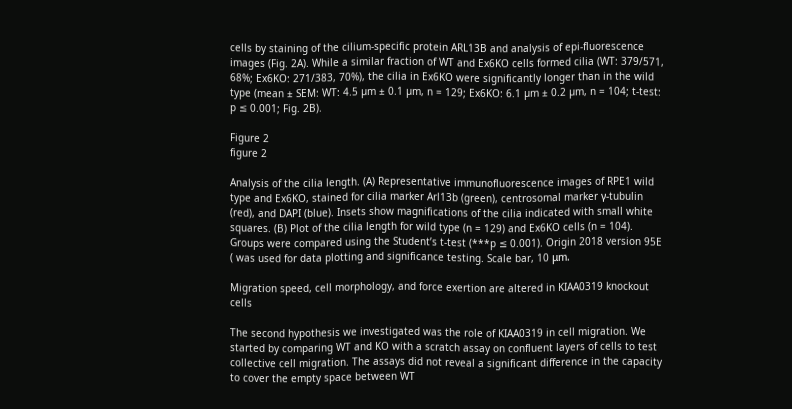cells by staining of the cilium-specific protein ARL13B and analysis of epi-fluorescence images (Fig. 2A). While a similar fraction of WT and Ex6KO cells formed cilia (WT: 379/571, 68%; Ex6KO: 271/383, 70%), the cilia in Ex6KO were significantly longer than in the wild type (mean ± SEM: WT: 4.5 µm ± 0.1 µm, n = 129; Ex6KO: 6.1 µm ± 0.2 µm, n = 104; t-test: p ≤ 0.001; Fig. 2B).

Figure 2
figure 2

Analysis of the cilia length. (A) Representative immunofluorescence images of RPE1 wild type and Ex6KO, stained for cilia marker Arl13b (green), centrosomal marker γ-tubulin (red), and DAPI (blue). Insets show magnifications of the cilia indicated with small white squares. (B) Plot of the cilia length for wild type (n = 129) and Ex6KO cells (n = 104). Groups were compared using the Student’s t-test (***p ≤ 0.001). Origin 2018 version 95E ( was used for data plotting and significance testing. Scale bar, 10 μm.

Migration speed, cell morphology, and force exertion are altered in KIAA0319 knockout cells

The second hypothesis we investigated was the role of KIAA0319 in cell migration. We started by comparing WT and KO with a scratch assay on confluent layers of cells to test collective cell migration. The assays did not reveal a significant difference in the capacity to cover the empty space between WT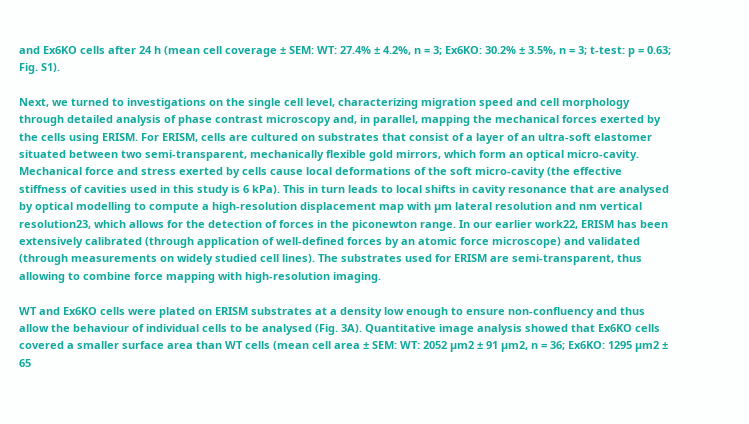and Ex6KO cells after 24 h (mean cell coverage ± SEM: WT: 27.4% ± 4.2%, n = 3; Ex6KO: 30.2% ± 3.5%, n = 3; t-test: p = 0.63; Fig. S1).

Next, we turned to investigations on the single cell level, characterizing migration speed and cell morphology through detailed analysis of phase contrast microscopy and, in parallel, mapping the mechanical forces exerted by the cells using ERISM. For ERISM, cells are cultured on substrates that consist of a layer of an ultra-soft elastomer situated between two semi-transparent, mechanically flexible gold mirrors, which form an optical micro-cavity. Mechanical force and stress exerted by cells cause local deformations of the soft micro-cavity (the effective stiffness of cavities used in this study is 6 kPa). This in turn leads to local shifts in cavity resonance that are analysed by optical modelling to compute a high-resolution displacement map with µm lateral resolution and nm vertical resolution23, which allows for the detection of forces in the piconewton range. In our earlier work22, ERISM has been extensively calibrated (through application of well-defined forces by an atomic force microscope) and validated (through measurements on widely studied cell lines). The substrates used for ERISM are semi-transparent, thus allowing to combine force mapping with high-resolution imaging.

WT and Ex6KO cells were plated on ERISM substrates at a density low enough to ensure non-confluency and thus allow the behaviour of individual cells to be analysed (Fig. 3A). Quantitative image analysis showed that Ex6KO cells covered a smaller surface area than WT cells (mean cell area ± SEM: WT: 2052 µm2 ± 91 µm2, n = 36; Ex6KO: 1295 µm2 ± 65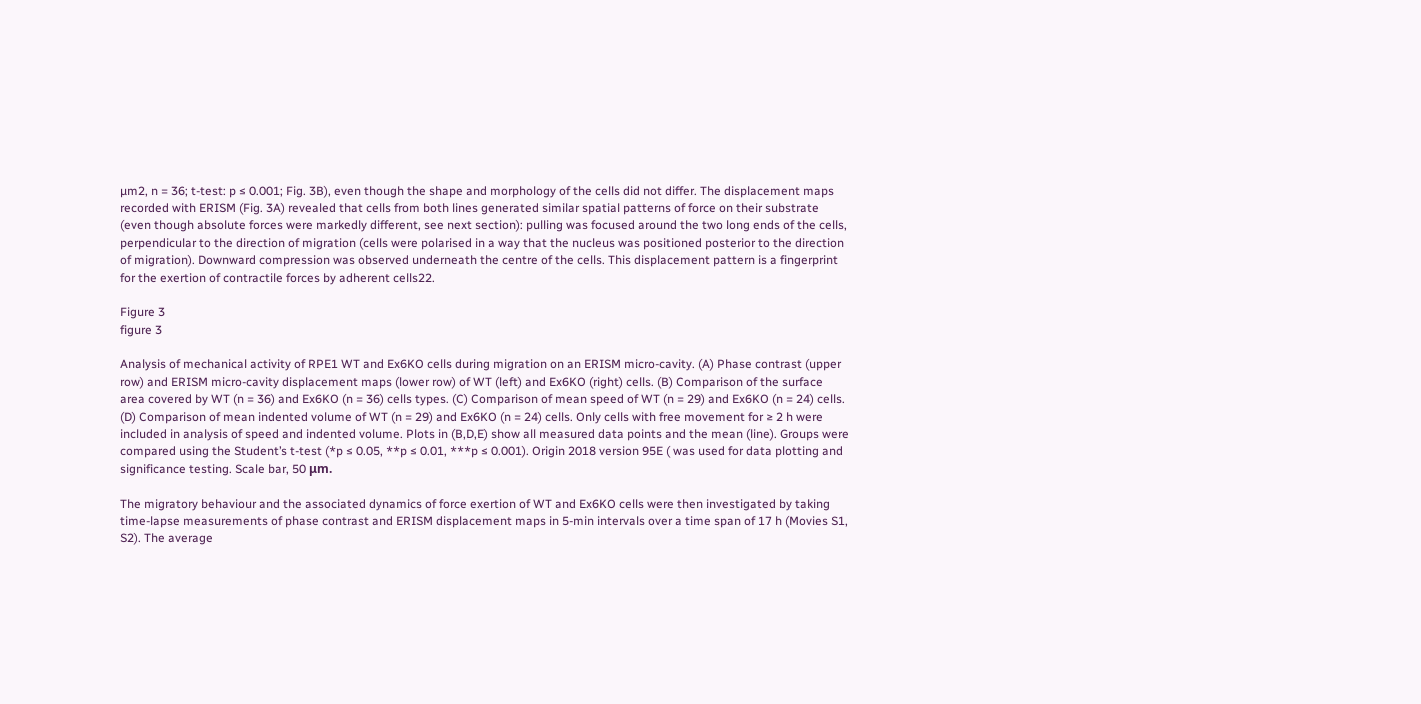µm2, n = 36; t-test: p ≤ 0.001; Fig. 3B), even though the shape and morphology of the cells did not differ. The displacement maps recorded with ERISM (Fig. 3A) revealed that cells from both lines generated similar spatial patterns of force on their substrate (even though absolute forces were markedly different, see next section): pulling was focused around the two long ends of the cells, perpendicular to the direction of migration (cells were polarised in a way that the nucleus was positioned posterior to the direction of migration). Downward compression was observed underneath the centre of the cells. This displacement pattern is a fingerprint for the exertion of contractile forces by adherent cells22.

Figure 3
figure 3

Analysis of mechanical activity of RPE1 WT and Ex6KO cells during migration on an ERISM micro-cavity. (A) Phase contrast (upper row) and ERISM micro-cavity displacement maps (lower row) of WT (left) and Ex6KO (right) cells. (B) Comparison of the surface area covered by WT (n = 36) and Ex6KO (n = 36) cells types. (C) Comparison of mean speed of WT (n = 29) and Ex6KO (n = 24) cells. (D) Comparison of mean indented volume of WT (n = 29) and Ex6KO (n = 24) cells. Only cells with free movement for ≥ 2 h were included in analysis of speed and indented volume. Plots in (B,D,E) show all measured data points and the mean (line). Groups were compared using the Student’s t-test (*p ≤ 0.05, **p ≤ 0.01, ***p ≤ 0.001). Origin 2018 version 95E ( was used for data plotting and significance testing. Scale bar, 50 μm.

The migratory behaviour and the associated dynamics of force exertion of WT and Ex6KO cells were then investigated by taking time-lapse measurements of phase contrast and ERISM displacement maps in 5-min intervals over a time span of 17 h (Movies S1, S2). The average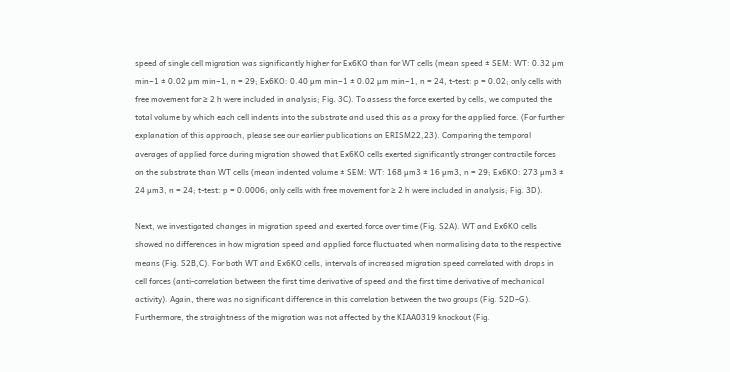speed of single cell migration was significantly higher for Ex6KO than for WT cells (mean speed ± SEM: WT: 0.32 µm min−1 ± 0.02 µm min−1, n = 29; Ex6KO: 0.40 µm min−1 ± 0.02 µm min−1, n = 24, t-test: p = 0.02; only cells with free movement for ≥ 2 h were included in analysis; Fig. 3C). To assess the force exerted by cells, we computed the total volume by which each cell indents into the substrate and used this as a proxy for the applied force. (For further explanation of this approach, please see our earlier publications on ERISM22,23). Comparing the temporal averages of applied force during migration showed that Ex6KO cells exerted significantly stronger contractile forces on the substrate than WT cells (mean indented volume ± SEM: WT: 168 µm3 ± 16 µm3, n = 29; Ex6KO: 273 µm3 ± 24 µm3, n = 24; t-test: p = 0.0006; only cells with free movement for ≥ 2 h were included in analysis; Fig. 3D).

Next, we investigated changes in migration speed and exerted force over time (Fig. S2A). WT and Ex6KO cells showed no differences in how migration speed and applied force fluctuated when normalising data to the respective means (Fig. S2B,C). For both WT and Ex6KO cells, intervals of increased migration speed correlated with drops in cell forces (anti-correlation between the first time derivative of speed and the first time derivative of mechanical activity). Again, there was no significant difference in this correlation between the two groups (Fig. S2D–G). Furthermore, the straightness of the migration was not affected by the KIAA0319 knockout (Fig.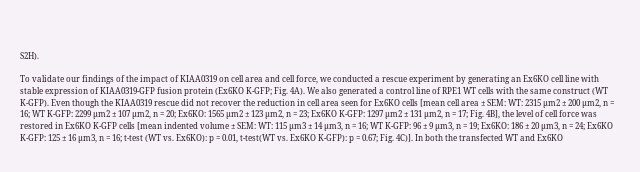S2H).

To validate our findings of the impact of KIAA0319 on cell area and cell force, we conducted a rescue experiment by generating an Ex6KO cell line with stable expression of KIAA0319-GFP fusion protein (Ex6KO K-GFP; Fig. 4A). We also generated a control line of RPE1 WT cells with the same construct (WT K-GFP). Even though the KIAA0319 rescue did not recover the reduction in cell area seen for Ex6KO cells [mean cell area ± SEM: WT: 2315 µm2 ± 200 µm2, n = 16; WT K-GFP: 2299 µm2 ± 107 µm2, n = 20; Ex6KO: 1565 µm2 ± 123 µm2, n = 23; Ex6KO K-GFP: 1297 µm2 ± 131 µm2, n = 17; Fig. 4B], the level of cell force was restored in Ex6KO K-GFP cells [mean indented volume ± SEM: WT: 115 µm3 ± 14 µm3, n = 16; WT K-GFP: 96 ± 9 µm3, n = 19; Ex6KO: 186 ± 20 µm3, n = 24; Ex6KO K-GFP: 125 ± 16 µm3, n = 16; t-test (WT vs. Ex6KO): p = 0.01, t-test(WT vs. Ex6KO K-GFP): p = 0.67; Fig. 4C)]. In both the transfected WT and Ex6KO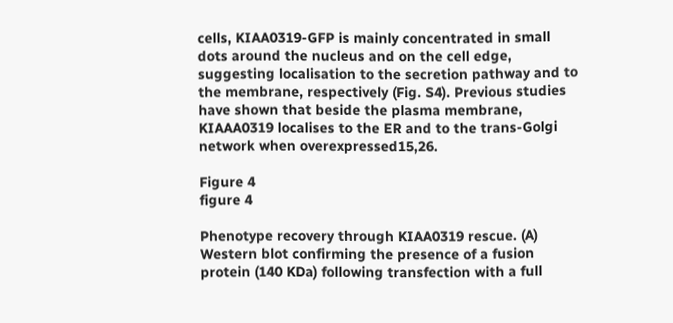cells, KIAA0319-GFP is mainly concentrated in small dots around the nucleus and on the cell edge, suggesting localisation to the secretion pathway and to the membrane, respectively (Fig. S4). Previous studies have shown that beside the plasma membrane, KIAAA0319 localises to the ER and to the trans-Golgi network when overexpressed15,26.

Figure 4
figure 4

Phenotype recovery through KIAA0319 rescue. (A) Western blot confirming the presence of a fusion protein (140 KDa) following transfection with a full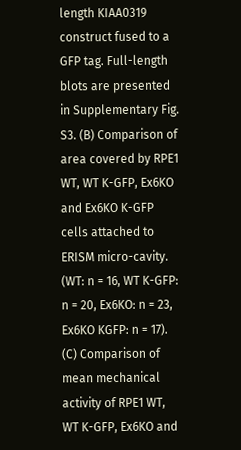length KIAA0319 construct fused to a GFP tag. Full-length blots are presented in Supplementary Fig. S3. (B) Comparison of area covered by RPE1 WT, WT K-GFP, Ex6KO and Ex6KO K-GFP cells attached to ERISM micro-cavity. (WT: n = 16, WT K-GFP: n = 20, Ex6KO: n = 23, Ex6KO KGFP: n = 17). (C) Comparison of mean mechanical activity of RPE1 WT, WT K-GFP, Ex6KO and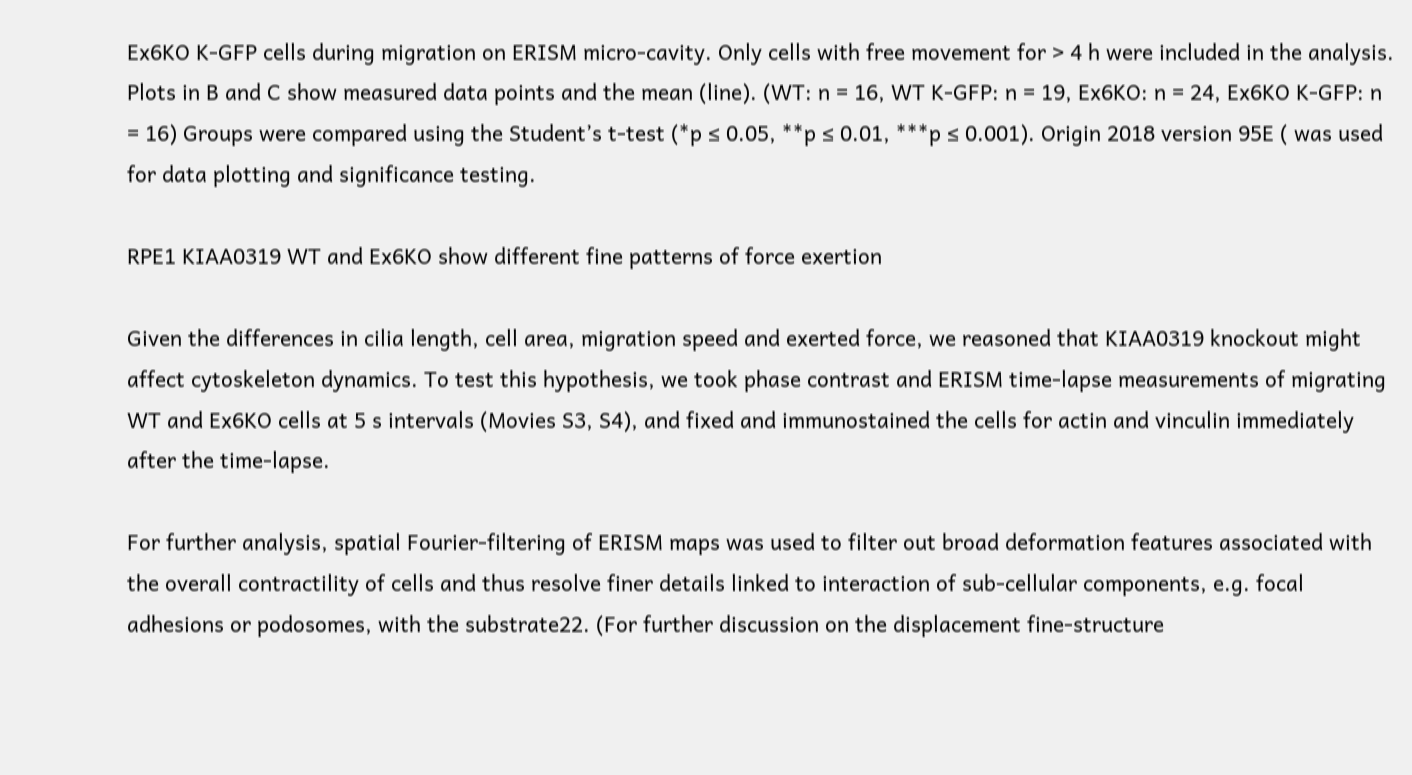Ex6KO K-GFP cells during migration on ERISM micro-cavity. Only cells with free movement for > 4 h were included in the analysis. Plots in B and C show measured data points and the mean (line). (WT: n = 16, WT K-GFP: n = 19, Ex6KO: n = 24, Ex6KO K-GFP: n = 16) Groups were compared using the Student’s t-test (*p ≤ 0.05, **p ≤ 0.01, ***p ≤ 0.001). Origin 2018 version 95E ( was used for data plotting and significance testing.

RPE1 KIAA0319 WT and Ex6KO show different fine patterns of force exertion

Given the differences in cilia length, cell area, migration speed and exerted force, we reasoned that KIAA0319 knockout might affect cytoskeleton dynamics. To test this hypothesis, we took phase contrast and ERISM time-lapse measurements of migrating WT and Ex6KO cells at 5 s intervals (Movies S3, S4), and fixed and immunostained the cells for actin and vinculin immediately after the time-lapse.

For further analysis, spatial Fourier-filtering of ERISM maps was used to filter out broad deformation features associated with the overall contractility of cells and thus resolve finer details linked to interaction of sub-cellular components, e.g. focal adhesions or podosomes, with the substrate22. (For further discussion on the displacement fine-structure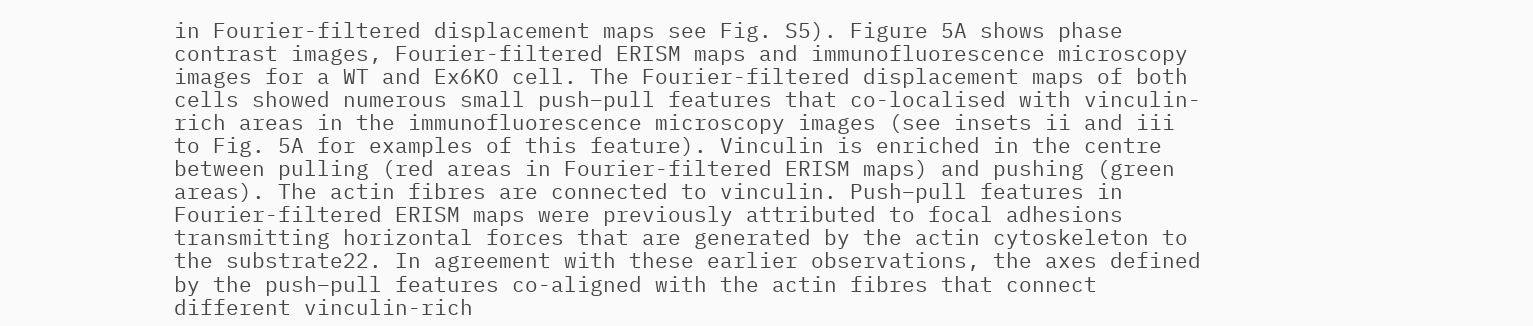in Fourier-filtered displacement maps see Fig. S5). Figure 5A shows phase contrast images, Fourier-filtered ERISM maps and immunofluorescence microscopy images for a WT and Ex6KO cell. The Fourier-filtered displacement maps of both cells showed numerous small push–pull features that co-localised with vinculin-rich areas in the immunofluorescence microscopy images (see insets ii and iii to Fig. 5A for examples of this feature). Vinculin is enriched in the centre between pulling (red areas in Fourier-filtered ERISM maps) and pushing (green areas). The actin fibres are connected to vinculin. Push–pull features in Fourier-filtered ERISM maps were previously attributed to focal adhesions transmitting horizontal forces that are generated by the actin cytoskeleton to the substrate22. In agreement with these earlier observations, the axes defined by the push–pull features co-aligned with the actin fibres that connect different vinculin-rich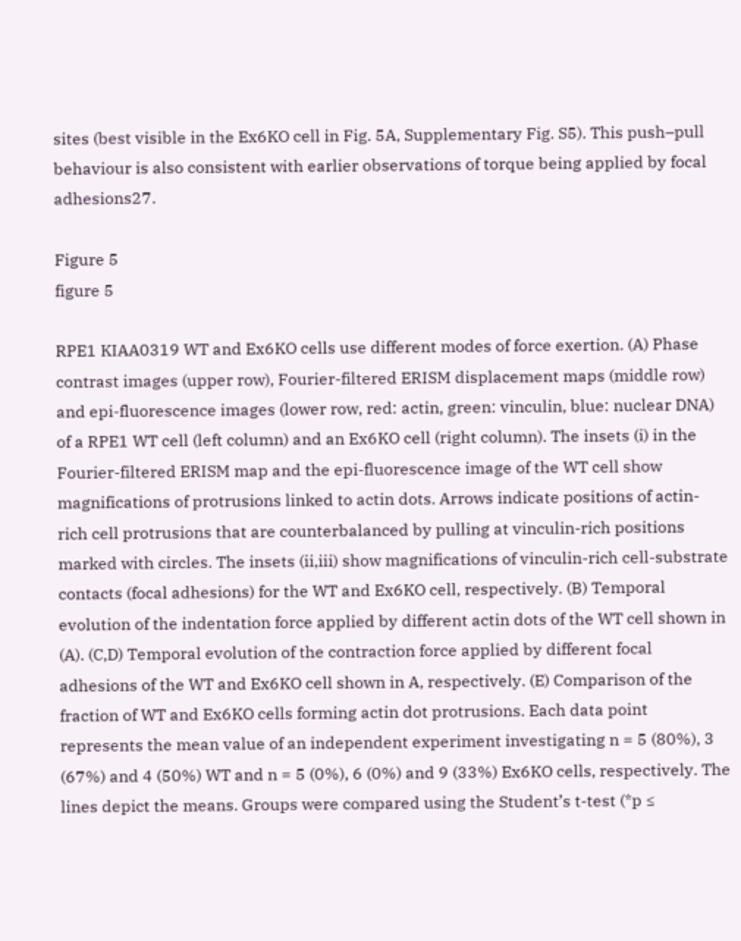sites (best visible in the Ex6KO cell in Fig. 5A, Supplementary Fig. S5). This push–pull behaviour is also consistent with earlier observations of torque being applied by focal adhesions27.

Figure 5
figure 5

RPE1 KIAA0319 WT and Ex6KO cells use different modes of force exertion. (A) Phase contrast images (upper row), Fourier-filtered ERISM displacement maps (middle row) and epi-fluorescence images (lower row, red: actin, green: vinculin, blue: nuclear DNA) of a RPE1 WT cell (left column) and an Ex6KO cell (right column). The insets (i) in the Fourier-filtered ERISM map and the epi-fluorescence image of the WT cell show magnifications of protrusions linked to actin dots. Arrows indicate positions of actin-rich cell protrusions that are counterbalanced by pulling at vinculin-rich positions marked with circles. The insets (ii,iii) show magnifications of vinculin-rich cell-substrate contacts (focal adhesions) for the WT and Ex6KO cell, respectively. (B) Temporal evolution of the indentation force applied by different actin dots of the WT cell shown in (A). (C,D) Temporal evolution of the contraction force applied by different focal adhesions of the WT and Ex6KO cell shown in A, respectively. (E) Comparison of the fraction of WT and Ex6KO cells forming actin dot protrusions. Each data point represents the mean value of an independent experiment investigating n = 5 (80%), 3 (67%) and 4 (50%) WT and n = 5 (0%), 6 (0%) and 9 (33%) Ex6KO cells, respectively. The lines depict the means. Groups were compared using the Student’s t-test (*p ≤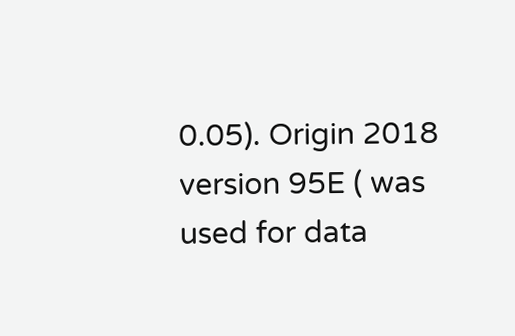0.05). Origin 2018 version 95E ( was used for data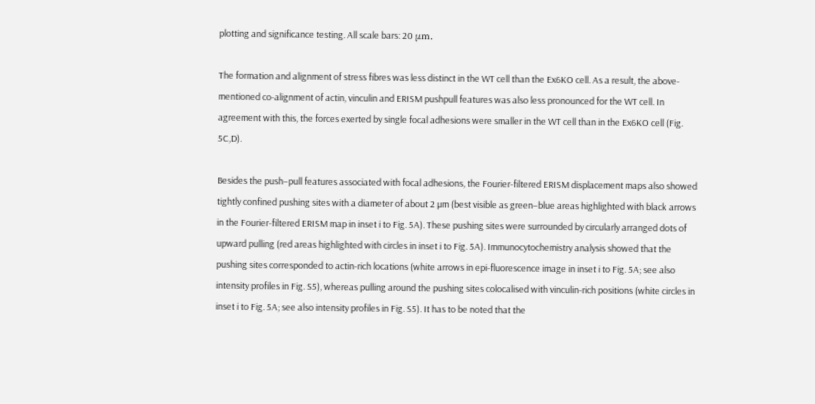plotting and significance testing. All scale bars: 20 μm.

The formation and alignment of stress fibres was less distinct in the WT cell than the Ex6KO cell. As a result, the above-mentioned co-alignment of actin, vinculin and ERISM pushpull features was also less pronounced for the WT cell. In agreement with this, the forces exerted by single focal adhesions were smaller in the WT cell than in the Ex6KO cell (Fig. 5C,D).

Besides the push–pull features associated with focal adhesions, the Fourier-filtered ERISM displacement maps also showed tightly confined pushing sites with a diameter of about 2 µm (best visible as green–blue areas highlighted with black arrows in the Fourier-filtered ERISM map in inset i to Fig. 5A). These pushing sites were surrounded by circularly arranged dots of upward pulling (red areas highlighted with circles in inset i to Fig. 5A). Immunocytochemistry analysis showed that the pushing sites corresponded to actin-rich locations (white arrows in epi-fluorescence image in inset i to Fig. 5A; see also intensity profiles in Fig. S5), whereas pulling around the pushing sites colocalised with vinculin-rich positions (white circles in inset i to Fig. 5A; see also intensity profiles in Fig. S5). It has to be noted that the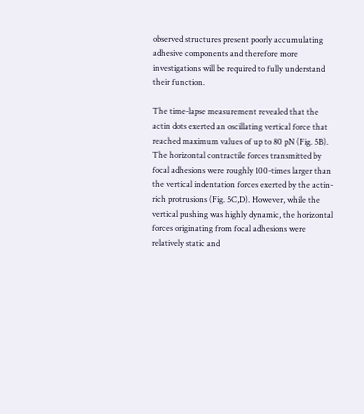observed structures present poorly accumulating adhesive components and therefore more investigations will be required to fully understand their function.

The time-lapse measurement revealed that the actin dots exerted an oscillating vertical force that reached maximum values of up to 80 pN (Fig. 5B). The horizontal contractile forces transmitted by focal adhesions were roughly 100-times larger than the vertical indentation forces exerted by the actin-rich protrusions (Fig. 5C,D). However, while the vertical pushing was highly dynamic, the horizontal forces originating from focal adhesions were relatively static and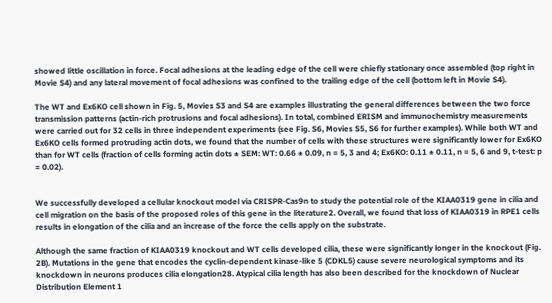showed little oscillation in force. Focal adhesions at the leading edge of the cell were chiefly stationary once assembled (top right in Movie S4) and any lateral movement of focal adhesions was confined to the trailing edge of the cell (bottom left in Movie S4).

The WT and Ex6KO cell shown in Fig. 5, Movies S3 and S4 are examples illustrating the general differences between the two force transmission patterns (actin-rich protrusions and focal adhesions). In total, combined ERISM and immunochemistry measurements were carried out for 32 cells in three independent experiments (see Fig. S6, Movies S5, S6 for further examples). While both WT and Ex6KO cells formed protruding actin dots, we found that the number of cells with these structures were significantly lower for Ex6KO than for WT cells (fraction of cells forming actin dots ± SEM: WT: 0.66 ± 0.09, n = 5, 3 and 4; Ex6KO: 0.11 ± 0.11, n = 5, 6 and 9, t-test: p = 0.02).


We successfully developed a cellular knockout model via CRISPR-Cas9n to study the potential role of the KIAA0319 gene in cilia and cell migration on the basis of the proposed roles of this gene in the literature2. Overall, we found that loss of KIAA0319 in RPE1 cells results in elongation of the cilia and an increase of the force the cells apply on the substrate.

Although the same fraction of KIAA0319 knockout and WT cells developed cilia, these were significantly longer in the knockout (Fig. 2B). Mutations in the gene that encodes the cyclin-dependent kinase-like 5 (CDKL5) cause severe neurological symptoms and its knockdown in neurons produces cilia elongation28. Atypical cilia length has also been described for the knockdown of Nuclear Distribution Element 1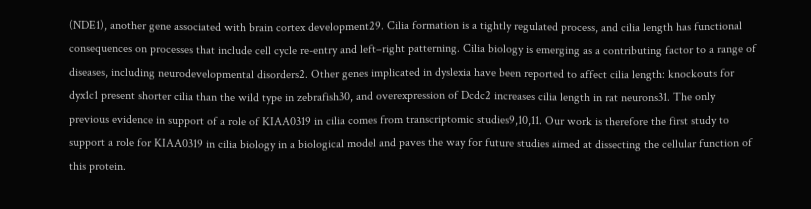(NDE1), another gene associated with brain cortex development29. Cilia formation is a tightly regulated process, and cilia length has functional consequences on processes that include cell cycle re-entry and left–right patterning. Cilia biology is emerging as a contributing factor to a range of diseases, including neurodevelopmental disorders2. Other genes implicated in dyslexia have been reported to affect cilia length: knockouts for dyx1c1 present shorter cilia than the wild type in zebrafish30, and overexpression of Dcdc2 increases cilia length in rat neurons31. The only previous evidence in support of a role of KIAA0319 in cilia comes from transcriptomic studies9,10,11. Our work is therefore the first study to support a role for KIAA0319 in cilia biology in a biological model and paves the way for future studies aimed at dissecting the cellular function of this protein.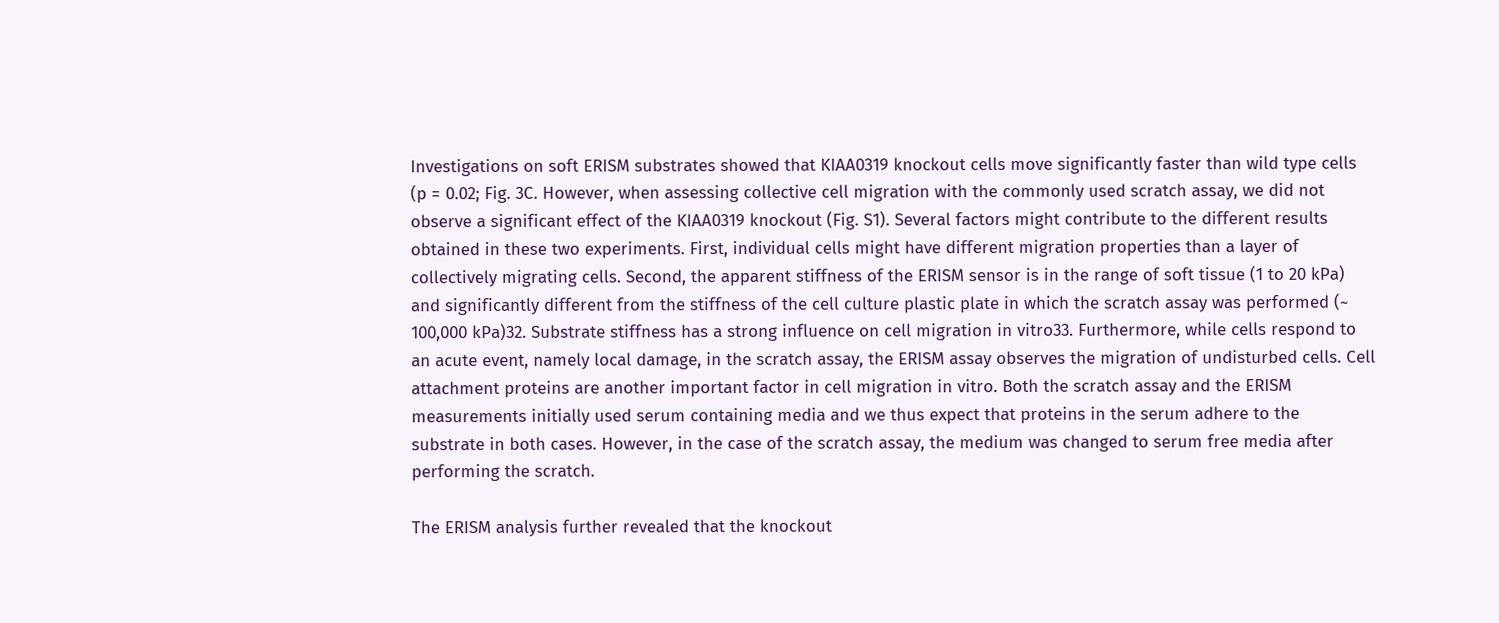Investigations on soft ERISM substrates showed that KIAA0319 knockout cells move significantly faster than wild type cells (p = 0.02; Fig. 3C. However, when assessing collective cell migration with the commonly used scratch assay, we did not observe a significant effect of the KIAA0319 knockout (Fig. S1). Several factors might contribute to the different results obtained in these two experiments. First, individual cells might have different migration properties than a layer of collectively migrating cells. Second, the apparent stiffness of the ERISM sensor is in the range of soft tissue (1 to 20 kPa) and significantly different from the stiffness of the cell culture plastic plate in which the scratch assay was performed (~ 100,000 kPa)32. Substrate stiffness has a strong influence on cell migration in vitro33. Furthermore, while cells respond to an acute event, namely local damage, in the scratch assay, the ERISM assay observes the migration of undisturbed cells. Cell attachment proteins are another important factor in cell migration in vitro. Both the scratch assay and the ERISM measurements initially used serum containing media and we thus expect that proteins in the serum adhere to the substrate in both cases. However, in the case of the scratch assay, the medium was changed to serum free media after performing the scratch.

The ERISM analysis further revealed that the knockout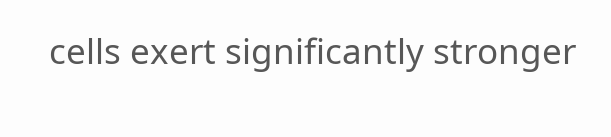cells exert significantly stronger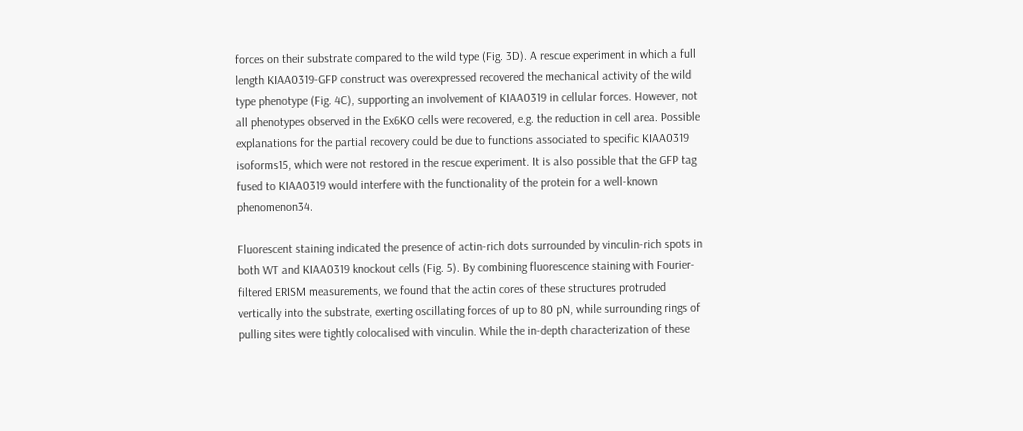forces on their substrate compared to the wild type (Fig. 3D). A rescue experiment in which a full length KIAA0319-GFP construct was overexpressed recovered the mechanical activity of the wild type phenotype (Fig. 4C), supporting an involvement of KIAA0319 in cellular forces. However, not all phenotypes observed in the Ex6KO cells were recovered, e.g. the reduction in cell area. Possible explanations for the partial recovery could be due to functions associated to specific KIAA0319 isoforms15, which were not restored in the rescue experiment. It is also possible that the GFP tag fused to KIAA0319 would interfere with the functionality of the protein for a well-known phenomenon34.

Fluorescent staining indicated the presence of actin-rich dots surrounded by vinculin-rich spots in both WT and KIAA0319 knockout cells (Fig. 5). By combining fluorescence staining with Fourier-filtered ERISM measurements, we found that the actin cores of these structures protruded vertically into the substrate, exerting oscillating forces of up to 80 pN, while surrounding rings of pulling sites were tightly colocalised with vinculin. While the in-depth characterization of these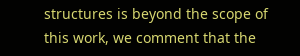structures is beyond the scope of this work, we comment that the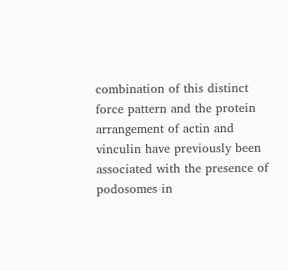combination of this distinct force pattern and the protein arrangement of actin and vinculin have previously been associated with the presence of podosomes in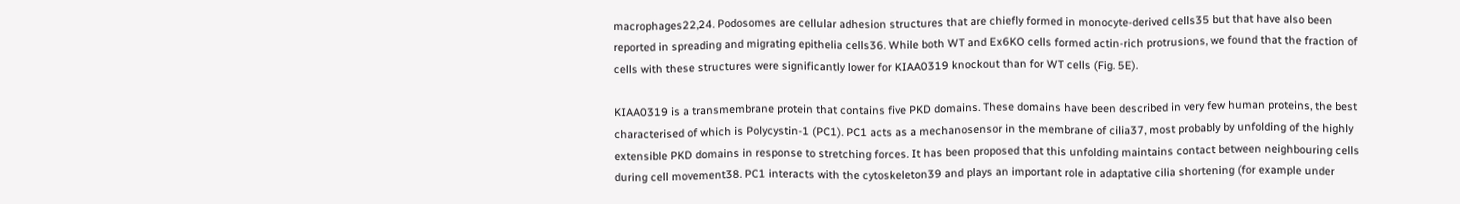macrophages22,24. Podosomes are cellular adhesion structures that are chiefly formed in monocyte-derived cells35 but that have also been reported in spreading and migrating epithelia cells36. While both WT and Ex6KO cells formed actin-rich protrusions, we found that the fraction of cells with these structures were significantly lower for KIAA0319 knockout than for WT cells (Fig. 5E).

KIAA0319 is a transmembrane protein that contains five PKD domains. These domains have been described in very few human proteins, the best characterised of which is Polycystin-1 (PC1). PC1 acts as a mechanosensor in the membrane of cilia37, most probably by unfolding of the highly extensible PKD domains in response to stretching forces. It has been proposed that this unfolding maintains contact between neighbouring cells during cell movement38. PC1 interacts with the cytoskeleton39 and plays an important role in adaptative cilia shortening (for example under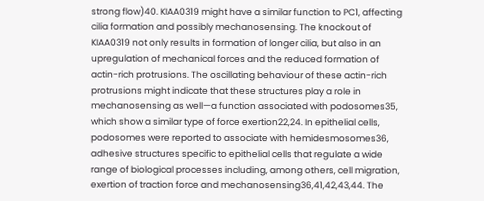strong flow)40. KIAA0319 might have a similar function to PC1, affecting cilia formation and possibly mechanosensing. The knockout of KIAA0319 not only results in formation of longer cilia, but also in an upregulation of mechanical forces and the reduced formation of actin-rich protrusions. The oscillating behaviour of these actin-rich protrusions might indicate that these structures play a role in mechanosensing as well—a function associated with podosomes35, which show a similar type of force exertion22,24. In epithelial cells, podosomes were reported to associate with hemidesmosomes36, adhesive structures specific to epithelial cells that regulate a wide range of biological processes including, among others, cell migration, exertion of traction force and mechanosensing36,41,42,43,44. The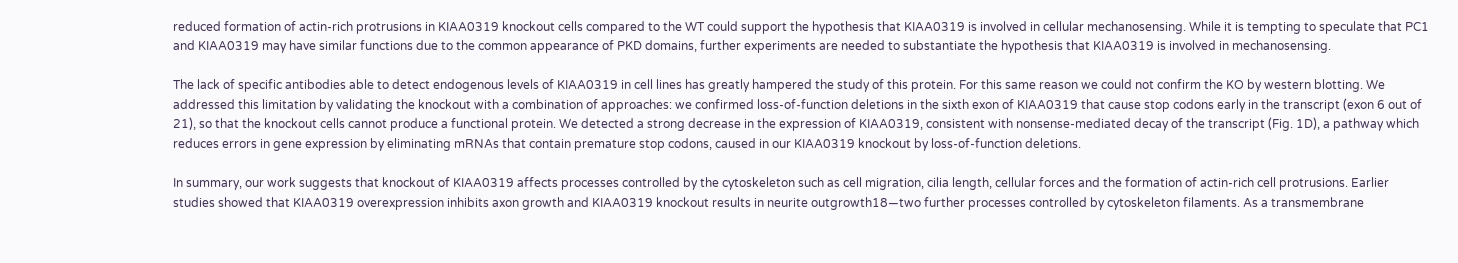reduced formation of actin-rich protrusions in KIAA0319 knockout cells compared to the WT could support the hypothesis that KIAA0319 is involved in cellular mechanosensing. While it is tempting to speculate that PC1 and KIAA0319 may have similar functions due to the common appearance of PKD domains, further experiments are needed to substantiate the hypothesis that KIAA0319 is involved in mechanosensing.

The lack of specific antibodies able to detect endogenous levels of KIAA0319 in cell lines has greatly hampered the study of this protein. For this same reason we could not confirm the KO by western blotting. We addressed this limitation by validating the knockout with a combination of approaches: we confirmed loss-of-function deletions in the sixth exon of KIAA0319 that cause stop codons early in the transcript (exon 6 out of 21), so that the knockout cells cannot produce a functional protein. We detected a strong decrease in the expression of KIAA0319, consistent with nonsense-mediated decay of the transcript (Fig. 1D), a pathway which reduces errors in gene expression by eliminating mRNAs that contain premature stop codons, caused in our KIAA0319 knockout by loss-of-function deletions.

In summary, our work suggests that knockout of KIAA0319 affects processes controlled by the cytoskeleton such as cell migration, cilia length, cellular forces and the formation of actin-rich cell protrusions. Earlier studies showed that KIAA0319 overexpression inhibits axon growth and KIAA0319 knockout results in neurite outgrowth18—two further processes controlled by cytoskeleton filaments. As a transmembrane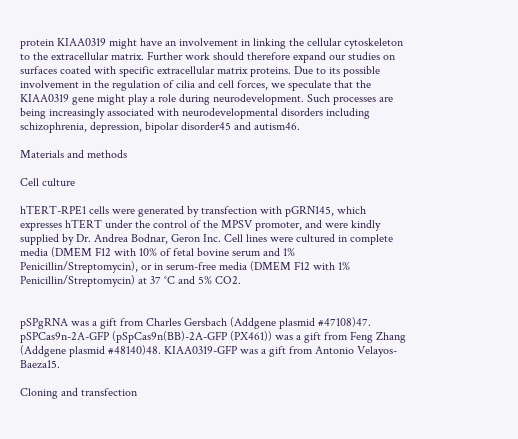protein KIAA0319 might have an involvement in linking the cellular cytoskeleton to the extracellular matrix. Further work should therefore expand our studies on surfaces coated with specific extracellular matrix proteins. Due to its possible involvement in the regulation of cilia and cell forces, we speculate that the KIAA0319 gene might play a role during neurodevelopment. Such processes are being increasingly associated with neurodevelopmental disorders including schizophrenia, depression, bipolar disorder45 and autism46.

Materials and methods

Cell culture

hTERT-RPE1 cells were generated by transfection with pGRN145, which expresses hTERT under the control of the MPSV promoter, and were kindly supplied by Dr. Andrea Bodnar, Geron Inc. Cell lines were cultured in complete media (DMEM F12 with 10% of fetal bovine serum and 1% Penicillin/Streptomycin), or in serum-free media (DMEM F12 with 1% Penicillin/Streptomycin) at 37 °C and 5% CO2.


pSPgRNA was a gift from Charles Gersbach (Addgene plasmid #47108)47. pSPCas9n-2A-GFP (pSpCas9n(BB)-2A-GFP (PX461)) was a gift from Feng Zhang (Addgene plasmid #48140)48. KIAA0319-GFP was a gift from Antonio Velayos-Baeza15.

Cloning and transfection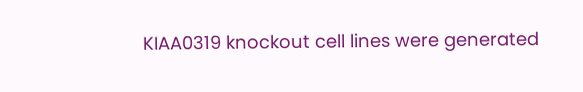KIAA0319 knockout cell lines were generated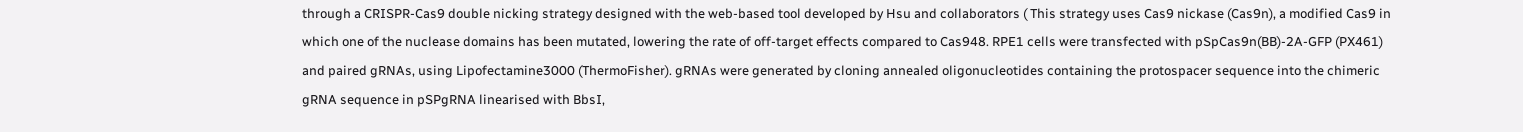through a CRISPR-Cas9 double nicking strategy designed with the web-based tool developed by Hsu and collaborators ( This strategy uses Cas9 nickase (Cas9n), a modified Cas9 in which one of the nuclease domains has been mutated, lowering the rate of off-target effects compared to Cas948. RPE1 cells were transfected with pSpCas9n(BB)-2A-GFP (PX461) and paired gRNAs, using Lipofectamine3000 (ThermoFisher). gRNAs were generated by cloning annealed oligonucleotides containing the protospacer sequence into the chimeric gRNA sequence in pSPgRNA linearised with BbsI,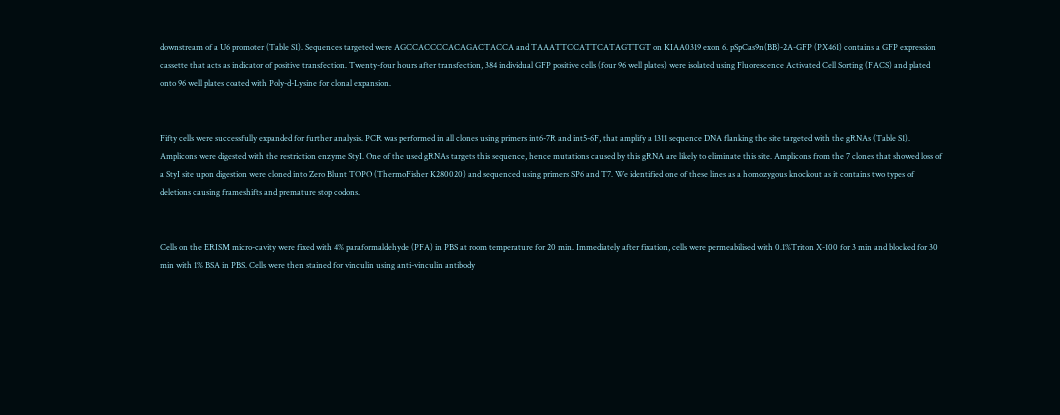downstream of a U6 promoter (Table S1). Sequences targeted were AGCCACCCCACAGACTACCA and TAAATTCCATTCATAGTTGT on KIAA0319 exon 6. pSpCas9n(BB)-2A-GFP (PX461) contains a GFP expression cassette that acts as indicator of positive transfection. Twenty-four hours after transfection, 384 individual GFP positive cells (four 96 well plates) were isolated using Fluorescence Activated Cell Sorting (FACS) and plated onto 96 well plates coated with Poly-d-Lysine for clonal expansion.


Fifty cells were successfully expanded for further analysis. PCR was performed in all clones using primers int6-7R and int5-6F, that amplify a 1311 sequence DNA flanking the site targeted with the gRNAs (Table S1). Amplicons were digested with the restriction enzyme StyI. One of the used gRNAs targets this sequence, hence mutations caused by this gRNA are likely to eliminate this site. Amplicons from the 7 clones that showed loss of a StyI site upon digestion were cloned into Zero Blunt TOPO (ThermoFisher K280020) and sequenced using primers SP6 and T7. We identified one of these lines as a homozygous knockout as it contains two types of deletions causing frameshifts and premature stop codons.


Cells on the ERISM micro-cavity were fixed with 4% paraformaldehyde (PFA) in PBS at room temperature for 20 min. Immediately after fixation, cells were permeabilised with 0.1%Triton X-100 for 3 min and blocked for 30 min with 1% BSA in PBS. Cells were then stained for vinculin using anti-vinculin antibody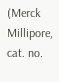(Merck Millipore, cat. no.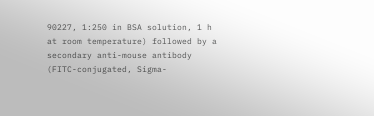90227, 1:250 in BSA solution, 1 h at room temperature) followed by a secondary anti-mouse antibody (FITC-conjugated, Sigma-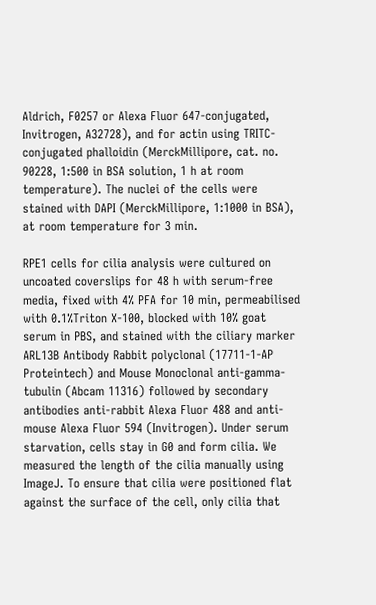Aldrich, F0257 or Alexa Fluor 647-conjugated, Invitrogen, A32728), and for actin using TRITC-conjugated phalloidin (MerckMillipore, cat. no. 90228, 1:500 in BSA solution, 1 h at room temperature). The nuclei of the cells were stained with DAPI (MerckMillipore, 1:1000 in BSA), at room temperature for 3 min.

RPE1 cells for cilia analysis were cultured on uncoated coverslips for 48 h with serum-free media, fixed with 4% PFA for 10 min, permeabilised with 0.1%Triton X-100, blocked with 10% goat serum in PBS, and stained with the ciliary marker ARL13B Antibody Rabbit polyclonal (17711-1-AP Proteintech) and Mouse Monoclonal anti-gamma-tubulin (Abcam 11316) followed by secondary antibodies anti-rabbit Alexa Fluor 488 and anti-mouse Alexa Fluor 594 (Invitrogen). Under serum starvation, cells stay in G0 and form cilia. We measured the length of the cilia manually using ImageJ. To ensure that cilia were positioned flat against the surface of the cell, only cilia that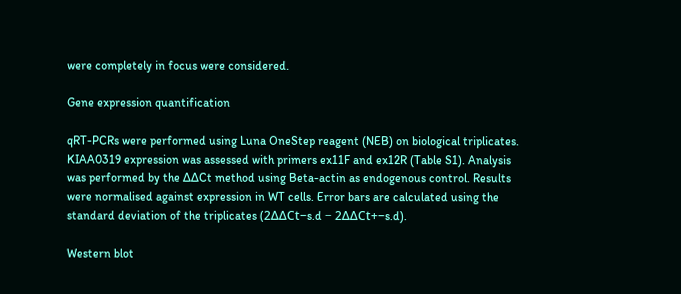were completely in focus were considered.

Gene expression quantification

qRT-PCRs were performed using Luna OneStep reagent (NEB) on biological triplicates. KIAA0319 expression was assessed with primers ex11F and ex12R (Table S1). Analysis was performed by the ΔΔCt method using Beta-actin as endogenous control. Results were normalised against expression in WT cells. Error bars are calculated using the standard deviation of the triplicates (2ΔΔCt−s.d − 2ΔΔCt+−s.d).

Western blot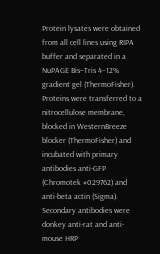Protein lysates were obtained from all cell lines using RIPA buffer and separated in a NuPAGE Bis–Tris 4–12% gradient gel (ThermoFisher). Proteins were transferred to a nitrocellulose membrane, blocked in WesternBreeze blocker (ThermoFisher) and incubated with primary antibodies anti-GFP (Chromotek #029762) and anti-beta actin (Sigma). Secondary antibodies were donkey anti-rat and anti-mouse HRP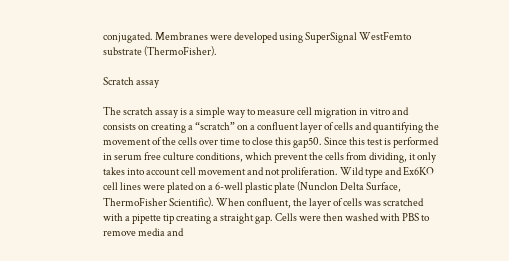conjugated. Membranes were developed using SuperSignal WestFemto substrate (ThermoFisher).

Scratch assay

The scratch assay is a simple way to measure cell migration in vitro and consists on creating a “scratch” on a confluent layer of cells and quantifying the movement of the cells over time to close this gap50. Since this test is performed in serum free culture conditions, which prevent the cells from dividing, it only takes into account cell movement and not proliferation. Wild type and Ex6KO cell lines were plated on a 6-well plastic plate (Nunclon Delta Surface, ThermoFisher Scientific). When confluent, the layer of cells was scratched with a pipette tip creating a straight gap. Cells were then washed with PBS to remove media and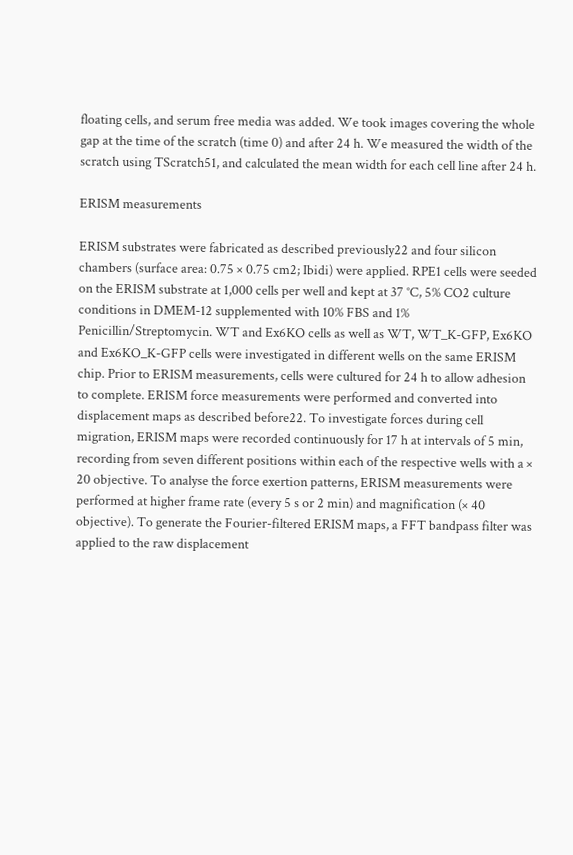floating cells, and serum free media was added. We took images covering the whole gap at the time of the scratch (time 0) and after 24 h. We measured the width of the scratch using TScratch51, and calculated the mean width for each cell line after 24 h.

ERISM measurements

ERISM substrates were fabricated as described previously22 and four silicon chambers (surface area: 0.75 × 0.75 cm2; Ibidi) were applied. RPE1 cells were seeded on the ERISM substrate at 1,000 cells per well and kept at 37 °C, 5% CO2 culture conditions in DMEM-12 supplemented with 10% FBS and 1% Penicillin/Streptomycin. WT and Ex6KO cells as well as WT, WT_K-GFP, Ex6KO and Ex6KO_K-GFP cells were investigated in different wells on the same ERISM chip. Prior to ERISM measurements, cells were cultured for 24 h to allow adhesion to complete. ERISM force measurements were performed and converted into displacement maps as described before22. To investigate forces during cell migration, ERISM maps were recorded continuously for 17 h at intervals of 5 min, recording from seven different positions within each of the respective wells with a × 20 objective. To analyse the force exertion patterns, ERISM measurements were performed at higher frame rate (every 5 s or 2 min) and magnification (× 40 objective). To generate the Fourier-filtered ERISM maps, a FFT bandpass filter was applied to the raw displacement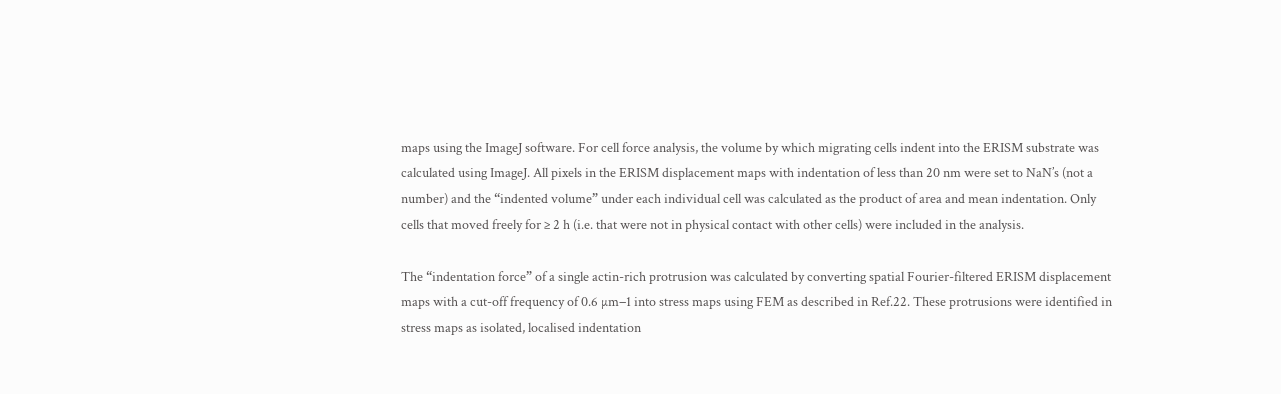maps using the ImageJ software. For cell force analysis, the volume by which migrating cells indent into the ERISM substrate was calculated using ImageJ. All pixels in the ERISM displacement maps with indentation of less than 20 nm were set to NaN’s (not a number) and the “indented volume” under each individual cell was calculated as the product of area and mean indentation. Only cells that moved freely for ≥ 2 h (i.e. that were not in physical contact with other cells) were included in the analysis.

The “indentation force” of a single actin-rich protrusion was calculated by converting spatial Fourier-filtered ERISM displacement maps with a cut-off frequency of 0.6 µm−1 into stress maps using FEM as described in Ref.22. These protrusions were identified in stress maps as isolated, localised indentation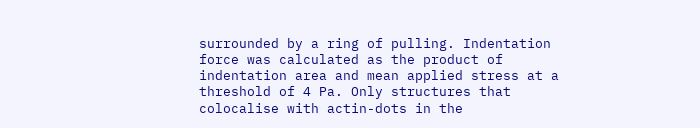surrounded by a ring of pulling. Indentation force was calculated as the product of indentation area and mean applied stress at a threshold of 4 Pa. Only structures that colocalise with actin-dots in the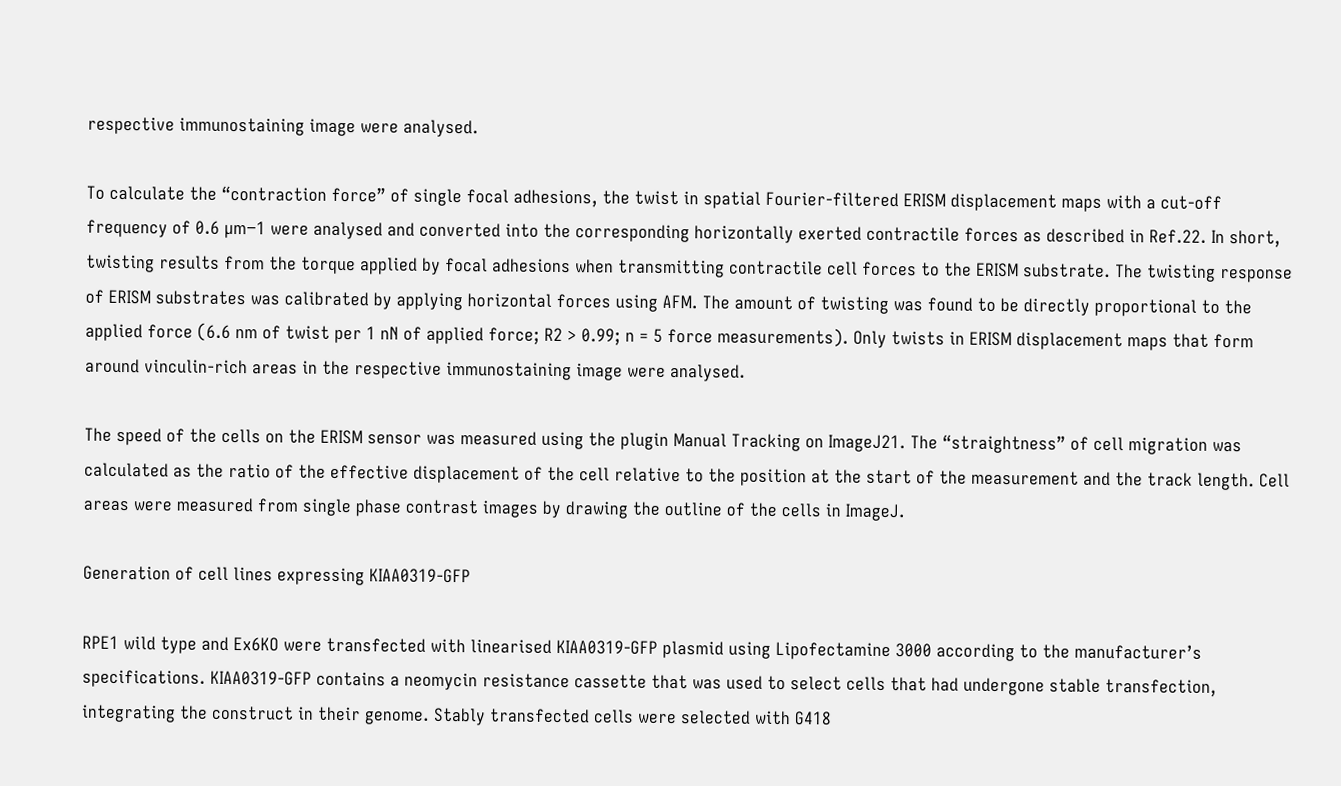respective immunostaining image were analysed.

To calculate the “contraction force” of single focal adhesions, the twist in spatial Fourier-filtered ERISM displacement maps with a cut-off frequency of 0.6 µm−1 were analysed and converted into the corresponding horizontally exerted contractile forces as described in Ref.22. In short, twisting results from the torque applied by focal adhesions when transmitting contractile cell forces to the ERISM substrate. The twisting response of ERISM substrates was calibrated by applying horizontal forces using AFM. The amount of twisting was found to be directly proportional to the applied force (6.6 nm of twist per 1 nN of applied force; R2 > 0.99; n = 5 force measurements). Only twists in ERISM displacement maps that form around vinculin-rich areas in the respective immunostaining image were analysed.

The speed of the cells on the ERISM sensor was measured using the plugin Manual Tracking on ImageJ21. The “straightness” of cell migration was calculated as the ratio of the effective displacement of the cell relative to the position at the start of the measurement and the track length. Cell areas were measured from single phase contrast images by drawing the outline of the cells in ImageJ.

Generation of cell lines expressing KIAA0319-GFP

RPE1 wild type and Ex6KO were transfected with linearised KIAA0319-GFP plasmid using Lipofectamine 3000 according to the manufacturer’s specifications. KIAA0319-GFP contains a neomycin resistance cassette that was used to select cells that had undergone stable transfection, integrating the construct in their genome. Stably transfected cells were selected with G418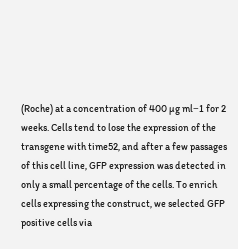(Roche) at a concentration of 400 µg ml−1 for 2 weeks. Cells tend to lose the expression of the transgene with time52, and after a few passages of this cell line, GFP expression was detected in only a small percentage of the cells. To enrich cells expressing the construct, we selected GFP positive cells via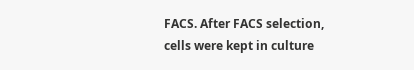FACS. After FACS selection, cells were kept in culture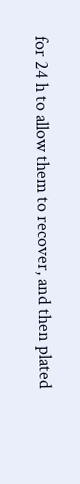for 24 h to allow them to recover, and then plated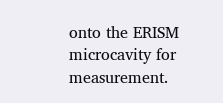onto the ERISM microcavity for measurement.